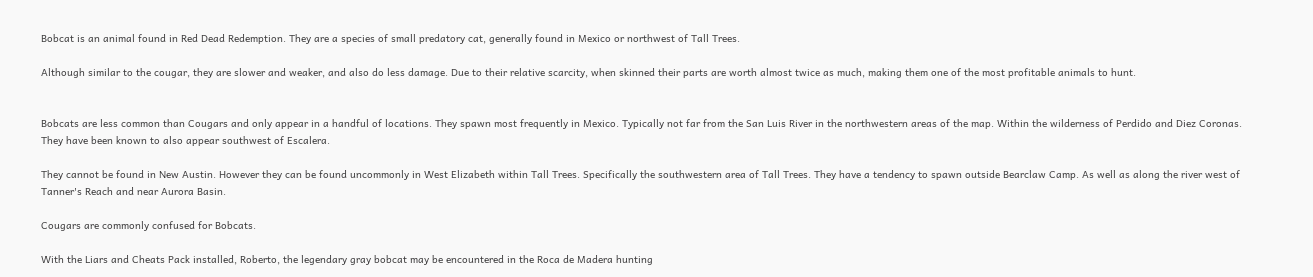Bobcat is an animal found in Red Dead Redemption. They are a species of small predatory cat, generally found in Mexico or northwest of Tall Trees.

Although similar to the cougar, they are slower and weaker, and also do less damage. Due to their relative scarcity, when skinned their parts are worth almost twice as much, making them one of the most profitable animals to hunt.


Bobcats are less common than Cougars and only appear in a handful of locations. They spawn most frequently in Mexico. Typically not far from the San Luis River in the northwestern areas of the map. Within the wilderness of Perdido and Diez Coronas. They have been known to also appear southwest of Escalera.

They cannot be found in New Austin. However they can be found uncommonly in West Elizabeth within Tall Trees. Specifically the southwestern area of Tall Trees. They have a tendency to spawn outside Bearclaw Camp. As well as along the river west of Tanner's Reach and near Aurora Basin.

Cougars are commonly confused for Bobcats.

With the Liars and Cheats Pack installed, Roberto, the legendary gray bobcat may be encountered in the Roca de Madera hunting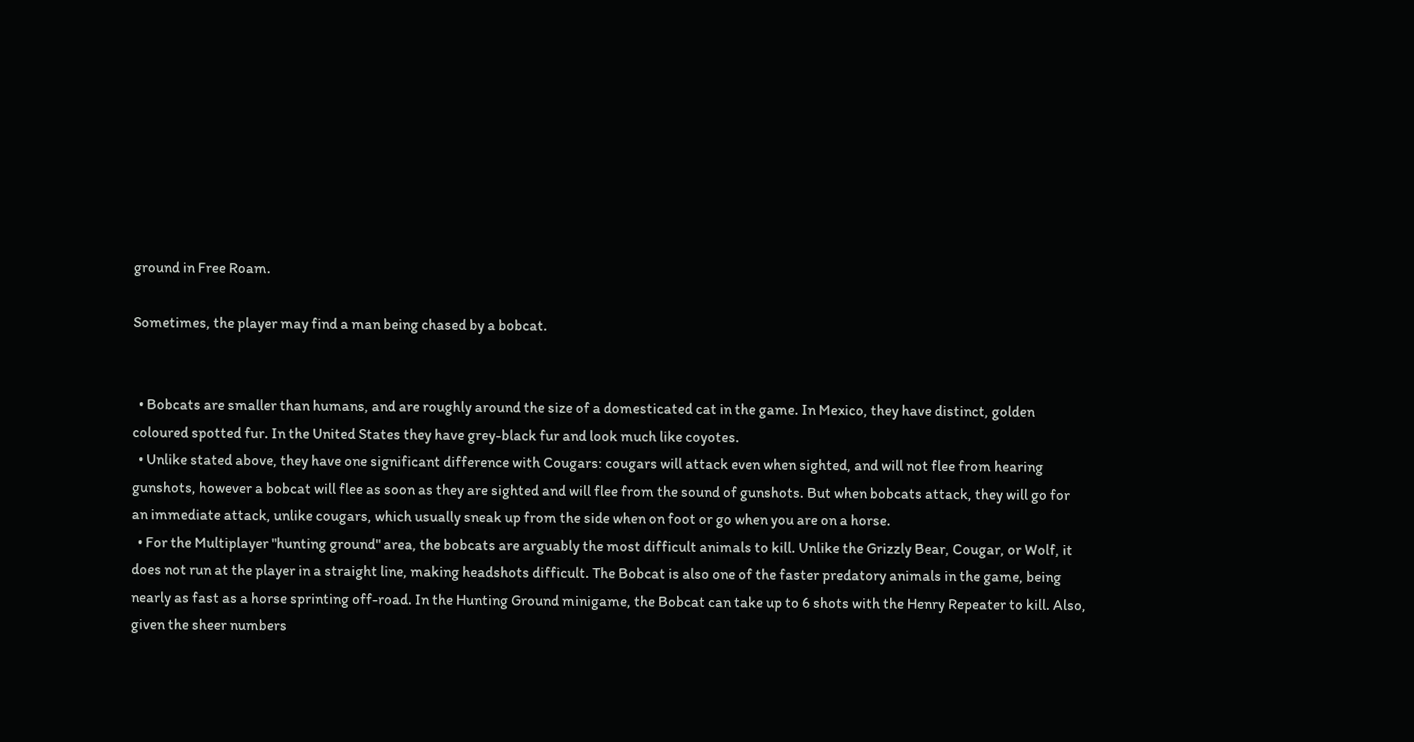ground in Free Roam.

Sometimes, the player may find a man being chased by a bobcat.


  • Bobcats are smaller than humans, and are roughly around the size of a domesticated cat in the game. In Mexico, they have distinct, golden coloured spotted fur. In the United States they have grey-black fur and look much like coyotes.
  • Unlike stated above, they have one significant difference with Cougars: cougars will attack even when sighted, and will not flee from hearing gunshots, however a bobcat will flee as soon as they are sighted and will flee from the sound of gunshots. But when bobcats attack, they will go for an immediate attack, unlike cougars, which usually sneak up from the side when on foot or go when you are on a horse.
  • For the Multiplayer "hunting ground" area, the bobcats are arguably the most difficult animals to kill. Unlike the Grizzly Bear, Cougar, or Wolf, it does not run at the player in a straight line, making headshots difficult. The Bobcat is also one of the faster predatory animals in the game, being nearly as fast as a horse sprinting off-road. In the Hunting Ground minigame, the Bobcat can take up to 6 shots with the Henry Repeater to kill. Also, given the sheer numbers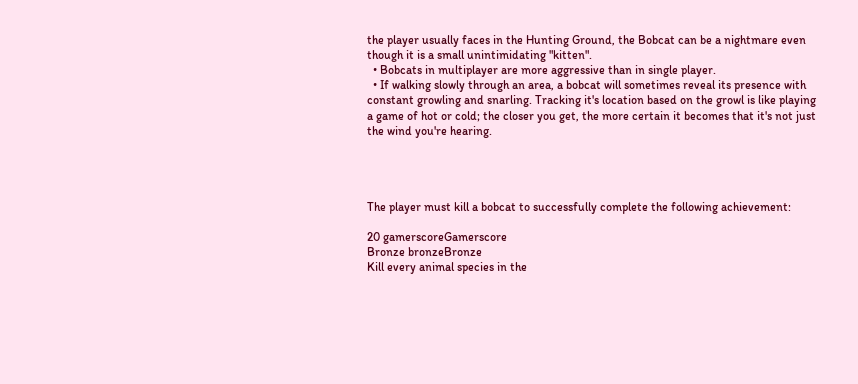the player usually faces in the Hunting Ground, the Bobcat can be a nightmare even though it is a small unintimidating "kitten".
  • Bobcats in multiplayer are more aggressive than in single player.
  • If walking slowly through an area, a bobcat will sometimes reveal its presence with constant growling and snarling. Tracking it's location based on the growl is like playing a game of hot or cold; the closer you get, the more certain it becomes that it's not just the wind you're hearing.




The player must kill a bobcat to successfully complete the following achievement:

20 gamerscoreGamerscore
Bronze bronzeBronze
Kill every animal species in the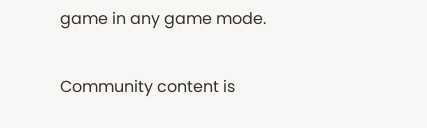game in any game mode.

Community content is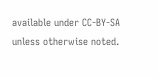available under CC-BY-SA unless otherwise noted.